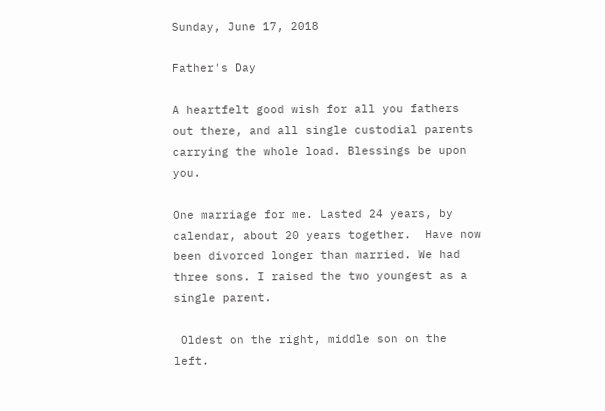Sunday, June 17, 2018

Father's Day

A heartfelt good wish for all you fathers out there, and all single custodial parents carrying the whole load. Blessings be upon you.

One marriage for me. Lasted 24 years, by calendar, about 20 years together.  Have now been divorced longer than married. We had three sons. I raised the two youngest as a single parent.

 Oldest on the right, middle son on the left.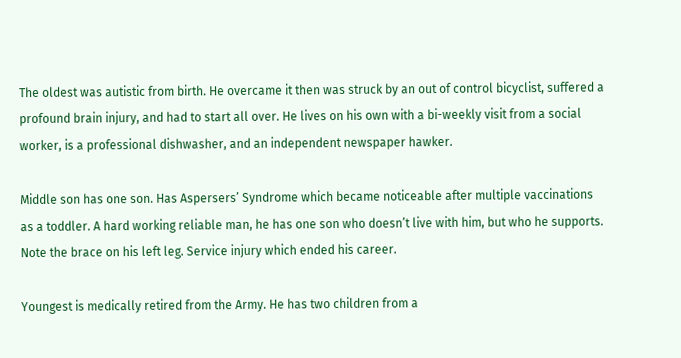The oldest was autistic from birth. He overcame it then was struck by an out of control bicyclist, suffered a profound brain injury, and had to start all over. He lives on his own with a bi-weekly visit from a social worker, is a professional dishwasher, and an independent newspaper hawker.

Middle son has one son. Has Aspersers’ Syndrome which became noticeable after multiple vaccinations as a toddler. A hard working reliable man, he has one son who doesn’t live with him, but who he supports.
Note the brace on his left leg. Service injury which ended his career.

Youngest is medically retired from the Army. He has two children from a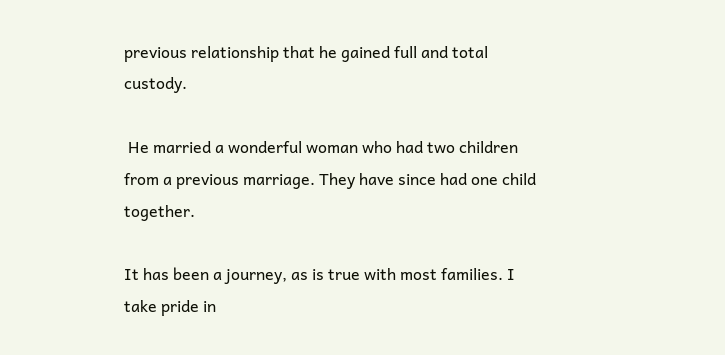previous relationship that he gained full and total custody.

 He married a wonderful woman who had two children from a previous marriage. They have since had one child together.

It has been a journey, as is true with most families. I take pride in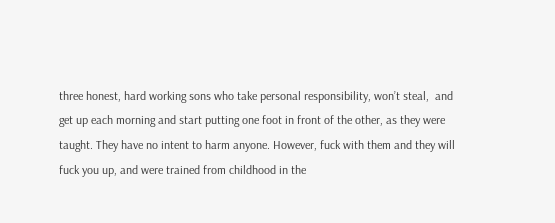three honest, hard working sons who take personal responsibility, won’t steal,  and get up each morning and start putting one foot in front of the other, as they were taught. They have no intent to harm anyone. However, fuck with them and they will fuck you up, and were trained from childhood in the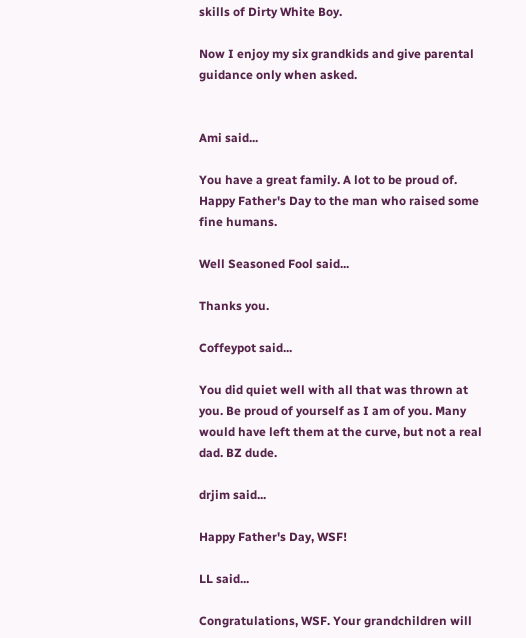skills of Dirty White Boy.

Now I enjoy my six grandkids and give parental guidance only when asked.


Ami said...

You have a great family. A lot to be proud of. Happy Father's Day to the man who raised some fine humans.

Well Seasoned Fool said...

Thanks you.

Coffeypot said...

You did quiet well with all that was thrown at you. Be proud of yourself as I am of you. Many would have left them at the curve, but not a real dad. BZ dude.

drjim said...

Happy Father's Day, WSF!

LL said...

Congratulations, WSF. Your grandchildren will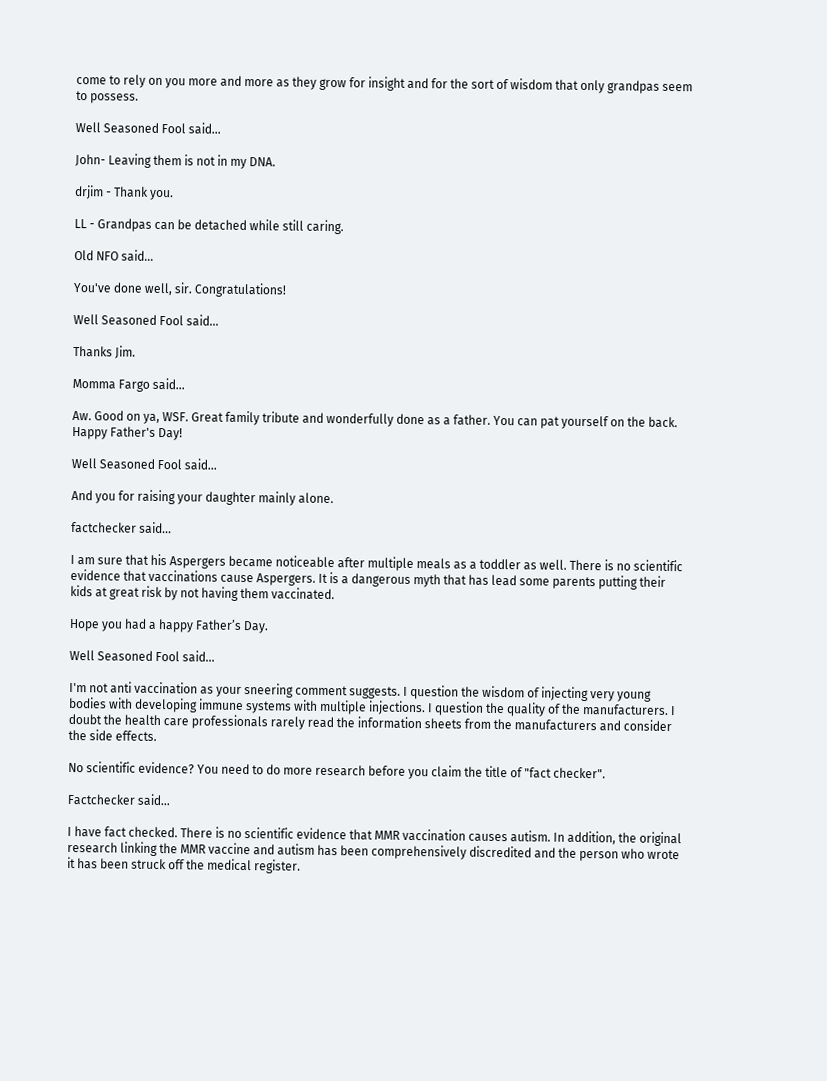come to rely on you more and more as they grow for insight and for the sort of wisdom that only grandpas seem to possess.

Well Seasoned Fool said...

John- Leaving them is not in my DNA.

drjim - Thank you.

LL - Grandpas can be detached while still caring.

Old NFO said...

You've done well, sir. Congratulations!

Well Seasoned Fool said...

Thanks Jim.

Momma Fargo said...

Aw. Good on ya, WSF. Great family tribute and wonderfully done as a father. You can pat yourself on the back. Happy Father's Day!

Well Seasoned Fool said...

And you for raising your daughter mainly alone.

factchecker said...

I am sure that his Aspergers became noticeable after multiple meals as a toddler as well. There is no scientific evidence that vaccinations cause Aspergers. It is a dangerous myth that has lead some parents putting their kids at great risk by not having them vaccinated.

Hope you had a happy Father’s Day.

Well Seasoned Fool said...

I'm not anti vaccination as your sneering comment suggests. I question the wisdom of injecting very young bodies with developing immune systems with multiple injections. I question the quality of the manufacturers. I doubt the health care professionals rarely read the information sheets from the manufacturers and consider the side effects.

No scientific evidence? You need to do more research before you claim the title of "fact checker".

Factchecker said...

I have fact checked. There is no scientific evidence that MMR vaccination causes autism. In addition, the original research linking the MMR vaccine and autism has been comprehensively discredited and the person who wrote it has been struck off the medical register.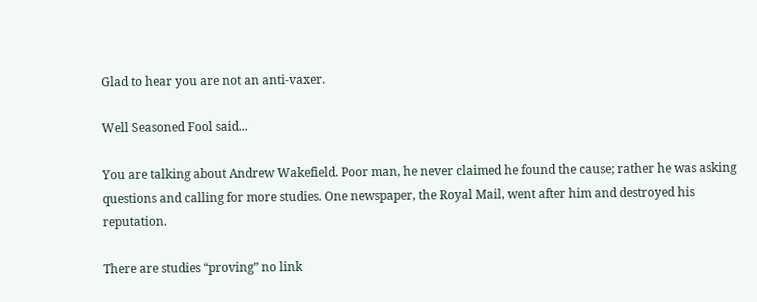Glad to hear you are not an anti-vaxer.

Well Seasoned Fool said...

You are talking about Andrew Wakefield. Poor man, he never claimed he found the cause; rather he was asking questions and calling for more studies. One newspaper, the Royal Mail, went after him and destroyed his reputation.

There are studies “proving” no link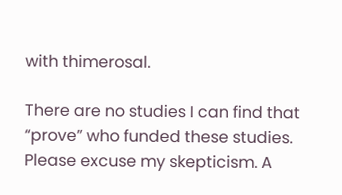with thimerosal.

There are no studies I can find that “prove” who funded these studies. Please excuse my skepticism. A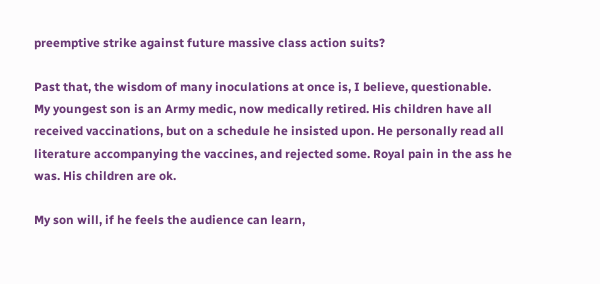preemptive strike against future massive class action suits?

Past that, the wisdom of many inoculations at once is, I believe, questionable.
My youngest son is an Army medic, now medically retired. His children have all received vaccinations, but on a schedule he insisted upon. He personally read all literature accompanying the vaccines, and rejected some. Royal pain in the ass he was. His children are ok.

My son will, if he feels the audience can learn,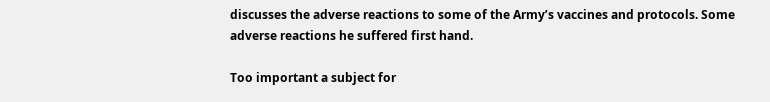discusses the adverse reactions to some of the Army’s vaccines and protocols. Some adverse reactions he suffered first hand.

Too important a subject for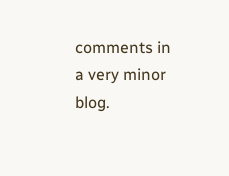comments in a very minor blog.